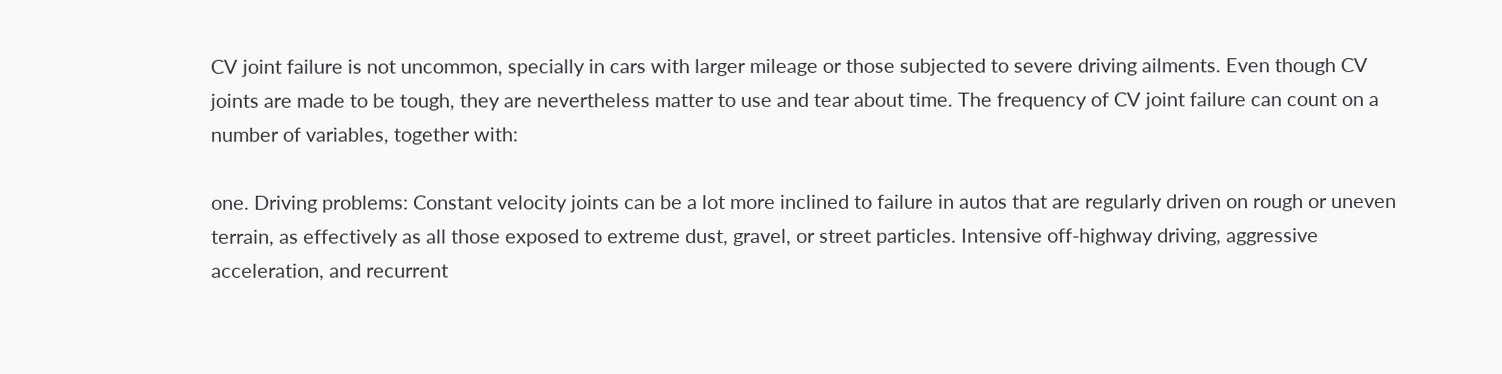CV joint failure is not uncommon, specially in cars with larger mileage or those subjected to severe driving ailments. Even though CV joints are made to be tough, they are nevertheless matter to use and tear about time. The frequency of CV joint failure can count on a number of variables, together with:

one. Driving problems: Constant velocity joints can be a lot more inclined to failure in autos that are regularly driven on rough or uneven terrain, as effectively as all those exposed to extreme dust, gravel, or street particles. Intensive off-highway driving, aggressive acceleration, and recurrent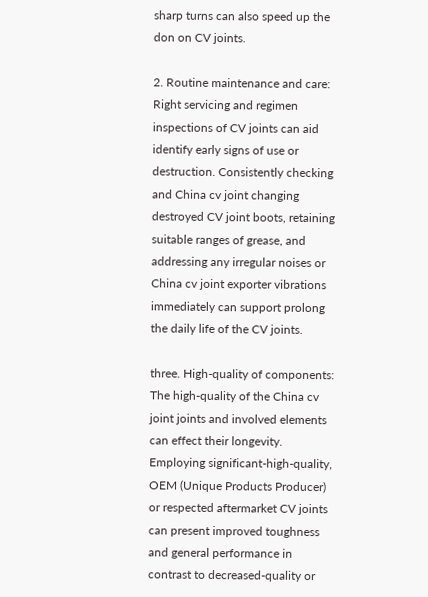sharp turns can also speed up the don on CV joints.

2. Routine maintenance and care: Right servicing and regimen inspections of CV joints can aid identify early signs of use or destruction. Consistently checking and China cv joint changing destroyed CV joint boots, retaining suitable ranges of grease, and addressing any irregular noises or China cv joint exporter vibrations immediately can support prolong the daily life of the CV joints.

three. High-quality of components: The high-quality of the China cv joint joints and involved elements can effect their longevity. Employing significant-high-quality, OEM (Unique Products Producer) or respected aftermarket CV joints can present improved toughness and general performance in contrast to decreased-quality or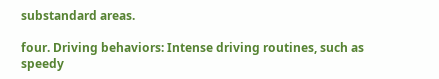substandard areas.

four. Driving behaviors: Intense driving routines, such as speedy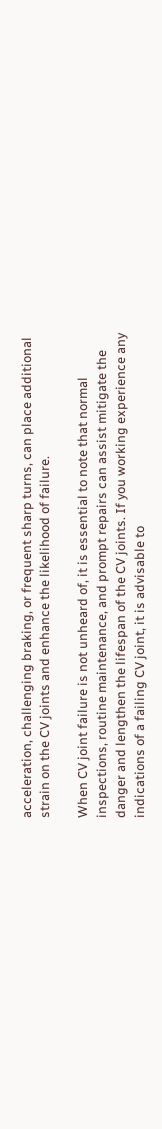acceleration, challenging braking, or frequent sharp turns, can place additional strain on the CV joints and enhance the likelihood of failure.

When CV joint failure is not unheard of, it is essential to note that normal inspections, routine maintenance, and prompt repairs can assist mitigate the danger and lengthen the lifespan of the CV joints. If you working experience any indications of a failing CV joint, it is advisable to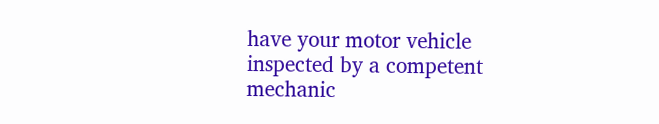have your motor vehicle inspected by a competent mechanic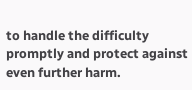to handle the difficulty promptly and protect against even further harm.